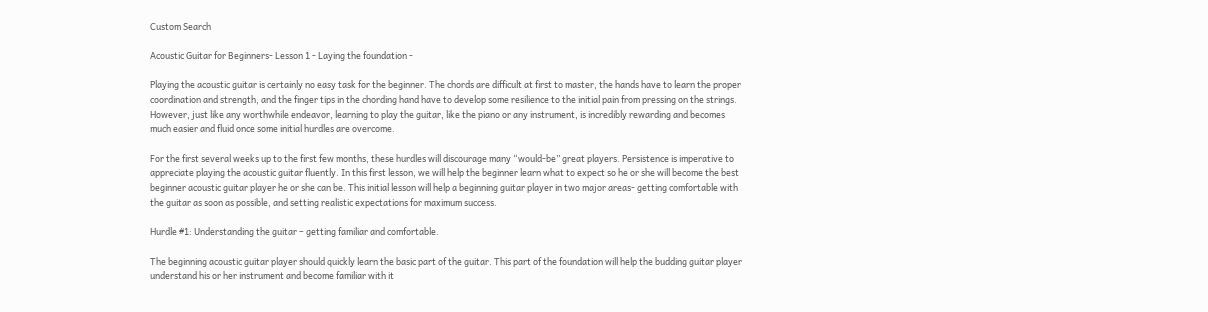Custom Search

Acoustic Guitar for Beginners- Lesson 1 - Laying the foundation -

Playing the acoustic guitar is certainly no easy task for the beginner. The chords are difficult at first to master, the hands have to learn the proper coordination and strength, and the finger tips in the chording hand have to develop some resilience to the initial pain from pressing on the strings. However, just like any worthwhile endeavor, learning to play the guitar, like the piano or any instrument, is incredibly rewarding and becomes much easier and fluid once some initial hurdles are overcome.

For the first several weeks up to the first few months, these hurdles will discourage many “would-be” great players. Persistence is imperative to appreciate playing the acoustic guitar fluently. In this first lesson, we will help the beginner learn what to expect so he or she will become the best beginner acoustic guitar player he or she can be. This initial lesson will help a beginning guitar player in two major areas- getting comfortable with the guitar as soon as possible, and setting realistic expectations for maximum success.

Hurdle #1: Understanding the guitar – getting familiar and comfortable.

The beginning acoustic guitar player should quickly learn the basic part of the guitar. This part of the foundation will help the budding guitar player understand his or her instrument and become familiar with it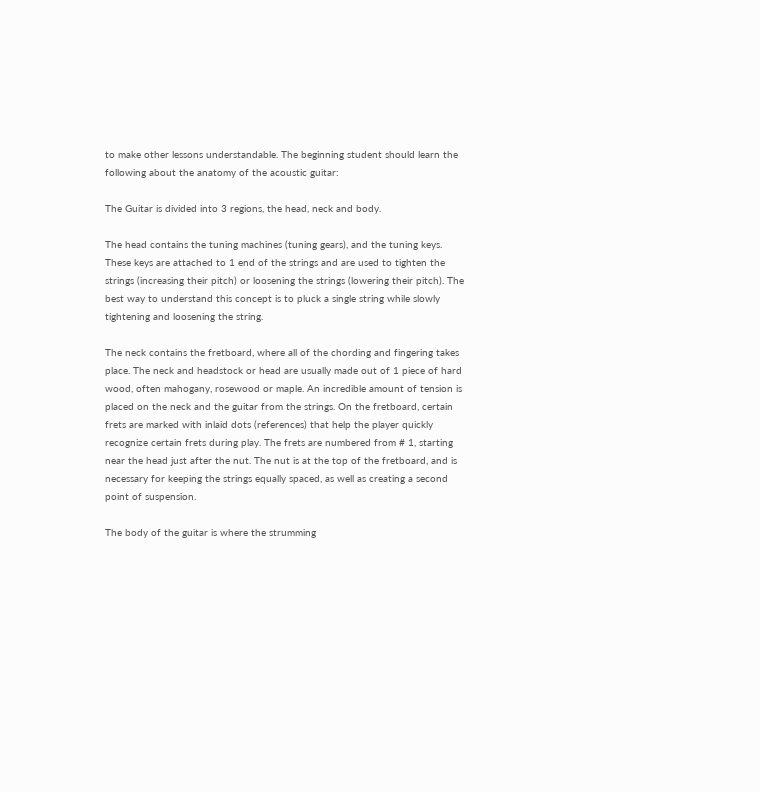to make other lessons understandable. The beginning student should learn the following about the anatomy of the acoustic guitar:

The Guitar is divided into 3 regions, the head, neck and body.

The head contains the tuning machines (tuning gears), and the tuning keys. These keys are attached to 1 end of the strings and are used to tighten the strings (increasing their pitch) or loosening the strings (lowering their pitch). The best way to understand this concept is to pluck a single string while slowly tightening and loosening the string.

The neck contains the fretboard, where all of the chording and fingering takes place. The neck and headstock or head are usually made out of 1 piece of hard wood, often mahogany, rosewood or maple. An incredible amount of tension is placed on the neck and the guitar from the strings. On the fretboard, certain frets are marked with inlaid dots (references) that help the player quickly recognize certain frets during play. The frets are numbered from # 1, starting near the head just after the nut. The nut is at the top of the fretboard, and is necessary for keeping the strings equally spaced, as well as creating a second point of suspension.

The body of the guitar is where the strumming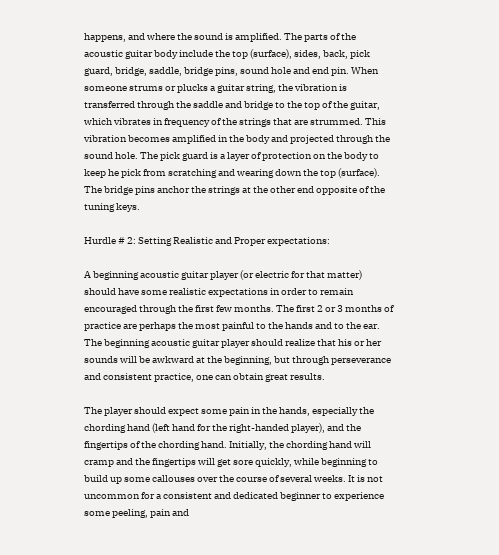happens, and where the sound is amplified. The parts of the acoustic guitar body include the top (surface), sides, back, pick guard, bridge, saddle, bridge pins, sound hole and end pin. When someone strums or plucks a guitar string, the vibration is transferred through the saddle and bridge to the top of the guitar, which vibrates in frequency of the strings that are strummed. This vibration becomes amplified in the body and projected through the sound hole. The pick guard is a layer of protection on the body to keep he pick from scratching and wearing down the top (surface). The bridge pins anchor the strings at the other end opposite of the tuning keys.

Hurdle # 2: Setting Realistic and Proper expectations:

A beginning acoustic guitar player (or electric for that matter) should have some realistic expectations in order to remain encouraged through the first few months. The first 2 or 3 months of practice are perhaps the most painful to the hands and to the ear. The beginning acoustic guitar player should realize that his or her sounds will be awkward at the beginning, but through perseverance and consistent practice, one can obtain great results.

The player should expect some pain in the hands, especially the chording hand (left hand for the right-handed player), and the fingertips of the chording hand. Initially, the chording hand will cramp and the fingertips will get sore quickly, while beginning to build up some callouses over the course of several weeks. It is not uncommon for a consistent and dedicated beginner to experience some peeling, pain and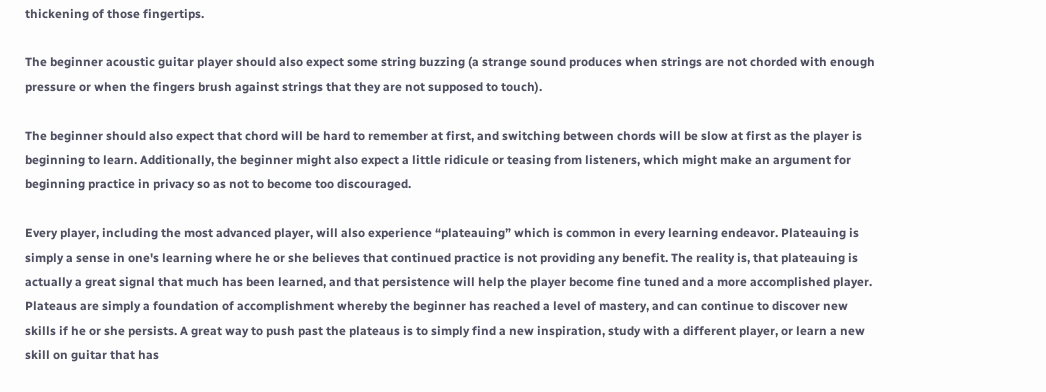thickening of those fingertips.

The beginner acoustic guitar player should also expect some string buzzing (a strange sound produces when strings are not chorded with enough pressure or when the fingers brush against strings that they are not supposed to touch).

The beginner should also expect that chord will be hard to remember at first, and switching between chords will be slow at first as the player is beginning to learn. Additionally, the beginner might also expect a little ridicule or teasing from listeners, which might make an argument for beginning practice in privacy so as not to become too discouraged.

Every player, including the most advanced player, will also experience “plateauing” which is common in every learning endeavor. Plateauing is simply a sense in one's learning where he or she believes that continued practice is not providing any benefit. The reality is, that plateauing is actually a great signal that much has been learned, and that persistence will help the player become fine tuned and a more accomplished player. Plateaus are simply a foundation of accomplishment whereby the beginner has reached a level of mastery, and can continue to discover new skills if he or she persists. A great way to push past the plateaus is to simply find a new inspiration, study with a different player, or learn a new skill on guitar that has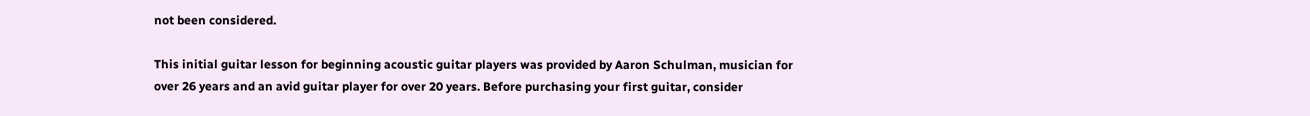not been considered.

This initial guitar lesson for beginning acoustic guitar players was provided by Aaron Schulman, musician for over 26 years and an avid guitar player for over 20 years. Before purchasing your first guitar, consider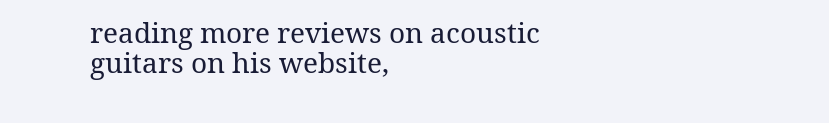reading more reviews on acoustic guitars on his website,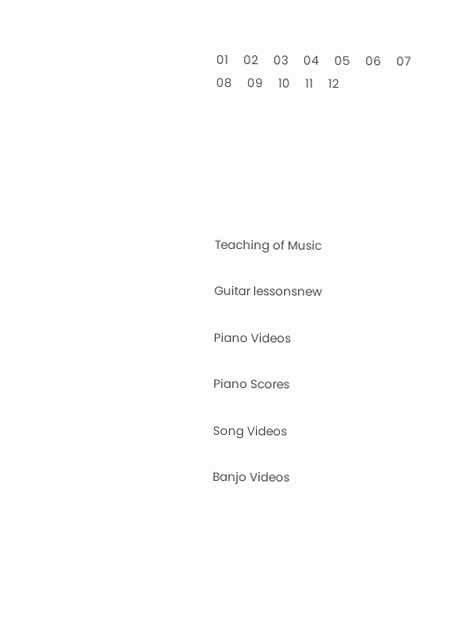01     02     03     04     05     06     07     08     09     10     11     12






Teaching of Music

Guitar lessonsnew

Piano Videos

Piano Scores

Song Videos

Banjo Videos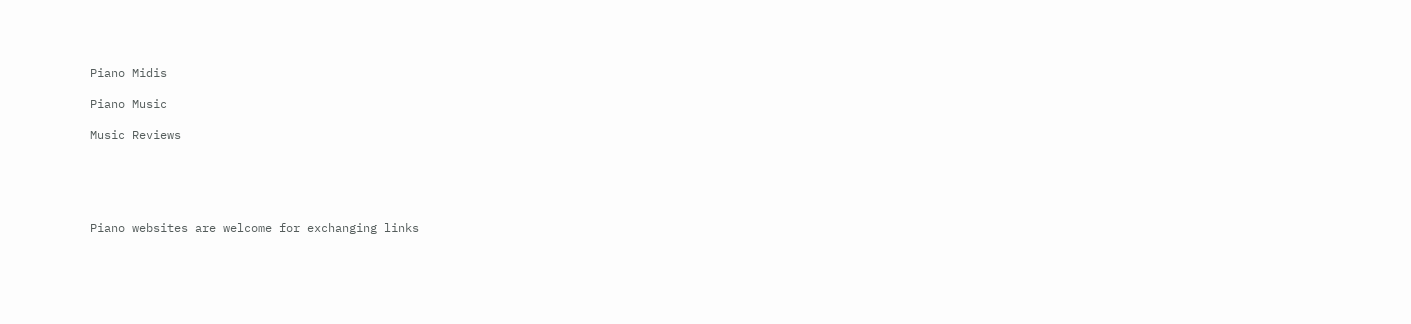Piano Midis

Piano Music

Music Reviews





Piano websites are welcome for exchanging links